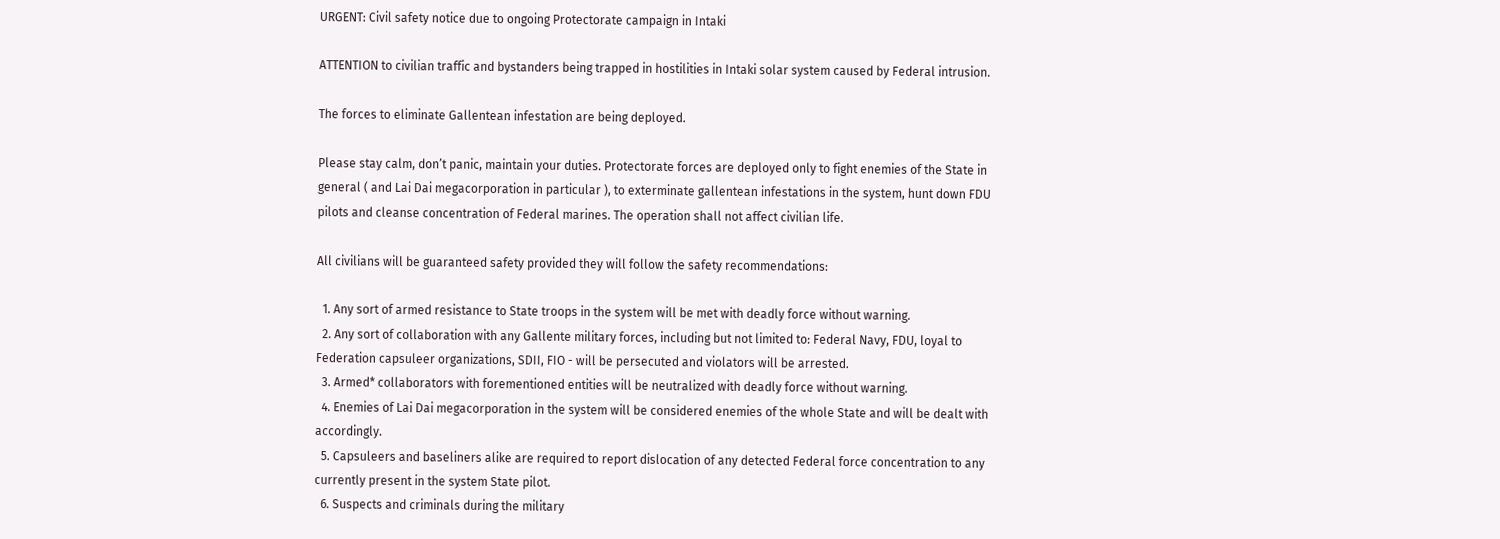URGENT: Civil safety notice due to ongoing Protectorate campaign in Intaki

ATTENTION to civilian traffic and bystanders being trapped in hostilities in Intaki solar system caused by Federal intrusion.

The forces to eliminate Gallentean infestation are being deployed.

Please stay calm, don’t panic, maintain your duties. Protectorate forces are deployed only to fight enemies of the State in general ( and Lai Dai megacorporation in particular ), to exterminate gallentean infestations in the system, hunt down FDU pilots and cleanse concentration of Federal marines. The operation shall not affect civilian life.

All civilians will be guaranteed safety provided they will follow the safety recommendations:

  1. Any sort of armed resistance to State troops in the system will be met with deadly force without warning.
  2. Any sort of collaboration with any Gallente military forces, including but not limited to: Federal Navy, FDU, loyal to Federation capsuleer organizations, SDII, FIO - will be persecuted and violators will be arrested.
  3. Armed* collaborators with forementioned entities will be neutralized with deadly force without warning.
  4. Enemies of Lai Dai megacorporation in the system will be considered enemies of the whole State and will be dealt with accordingly.
  5. Capsuleers and baseliners alike are required to report dislocation of any detected Federal force concentration to any currently present in the system State pilot.
  6. Suspects and criminals during the military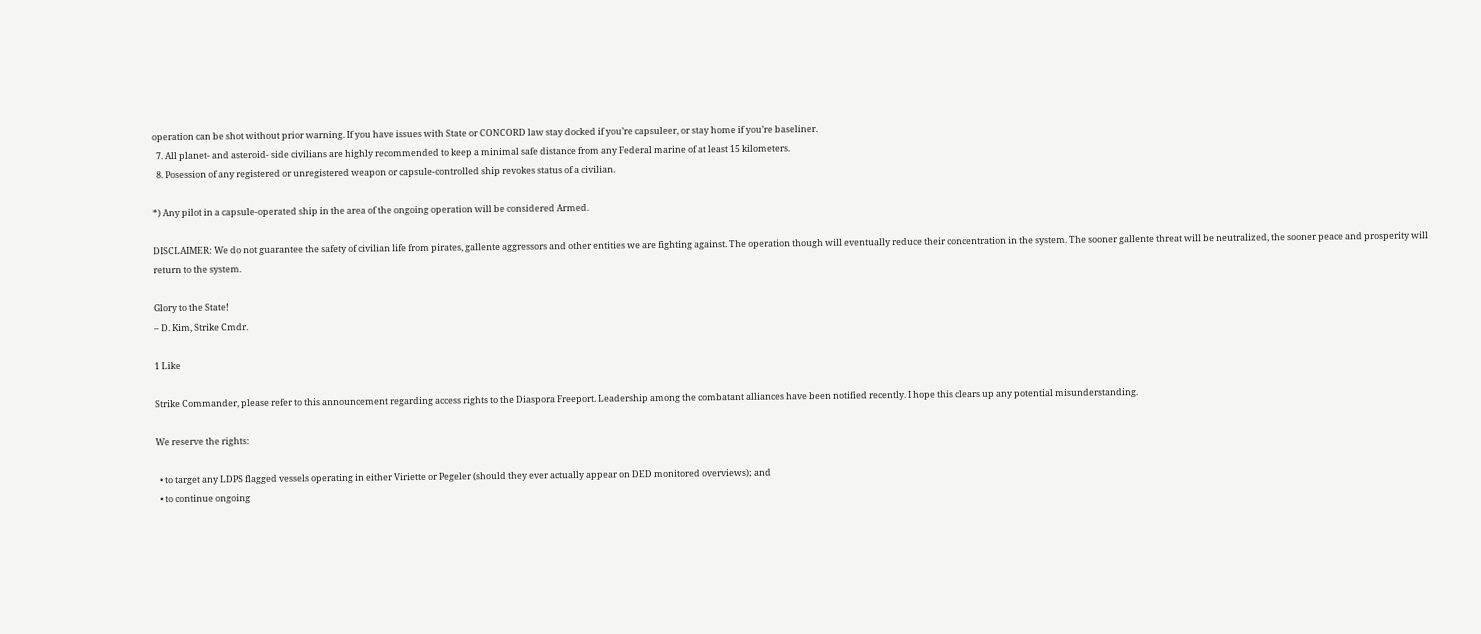operation can be shot without prior warning. If you have issues with State or CONCORD law stay docked if you’re capsuleer, or stay home if you’re baseliner.
  7. All planet- and asteroid- side civilians are highly recommended to keep a minimal safe distance from any Federal marine of at least 15 kilometers.
  8. Posession of any registered or unregistered weapon or capsule-controlled ship revokes status of a civilian.

*) Any pilot in a capsule-operated ship in the area of the ongoing operation will be considered Armed.

DISCLAIMER: We do not guarantee the safety of civilian life from pirates, gallente aggressors and other entities we are fighting against. The operation though will eventually reduce their concentration in the system. The sooner gallente threat will be neutralized, the sooner peace and prosperity will return to the system.

Glory to the State!
– D. Kim, Strike Cmdr.

1 Like

Strike Commander, please refer to this announcement regarding access rights to the Diaspora Freeport. Leadership among the combatant alliances have been notified recently. I hope this clears up any potential misunderstanding.

We reserve the rights:

  • to target any LDPS flagged vessels operating in either Viriette or Pegeler (should they ever actually appear on DED monitored overviews); and
  • to continue ongoing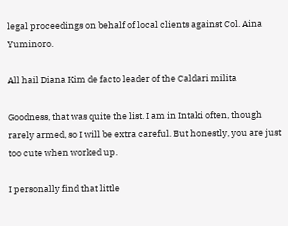legal proceedings on behalf of local clients against Col. Aina Yuminoro.

All hail Diana Kim de facto leader of the Caldari milita

Goodness, that was quite the list. I am in Intaki often, though rarely armed, so I will be extra careful. But honestly, you are just too cute when worked up.

I personally find that little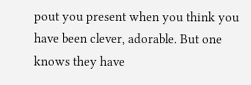pout you present when you think you have been clever, adorable. But one knows they have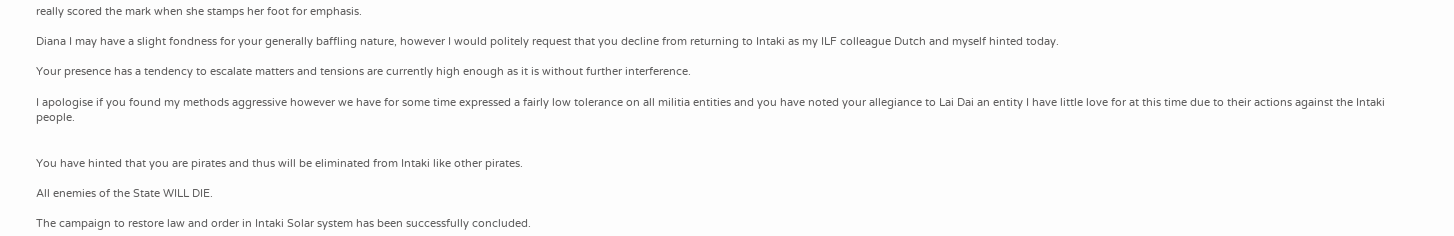really scored the mark when she stamps her foot for emphasis.

Diana I may have a slight fondness for your generally baffling nature, however I would politely request that you decline from returning to Intaki as my ILF colleague Dutch and myself hinted today.

Your presence has a tendency to escalate matters and tensions are currently high enough as it is without further interference.

I apologise if you found my methods aggressive however we have for some time expressed a fairly low tolerance on all militia entities and you have noted your allegiance to Lai Dai an entity I have little love for at this time due to their actions against the Intaki people.


You have hinted that you are pirates and thus will be eliminated from Intaki like other pirates.

All enemies of the State WILL DIE.

The campaign to restore law and order in Intaki Solar system has been successfully concluded.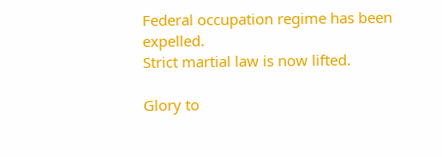Federal occupation regime has been expelled.
Strict martial law is now lifted.

Glory to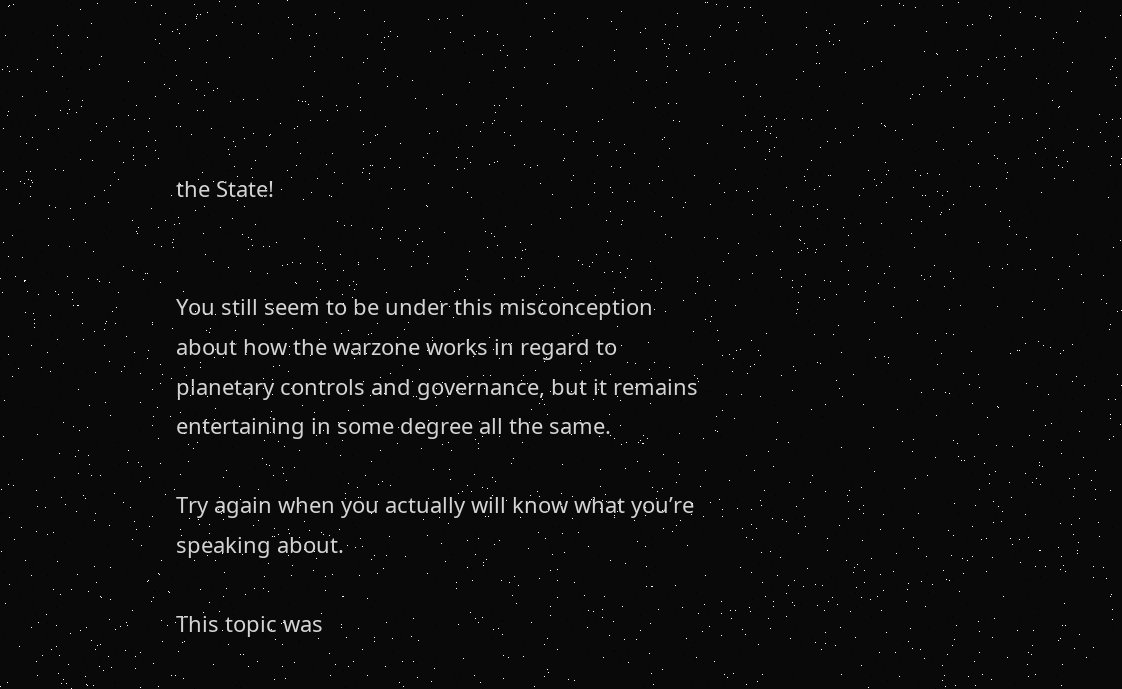the State!


You still seem to be under this misconception about how the warzone works in regard to planetary controls and governance, but it remains entertaining in some degree all the same.

Try again when you actually will know what you’re speaking about.

This topic was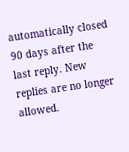automatically closed 90 days after the last reply. New replies are no longer allowed.